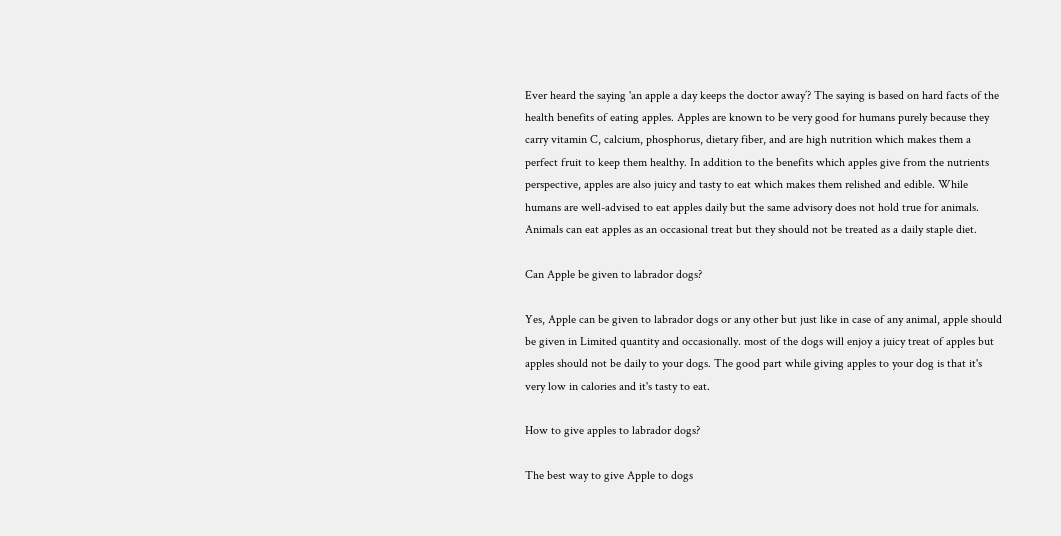Ever heard the saying 'an apple a day keeps the doctor away’? The saying is based on hard facts of the health benefits of eating apples. Apples are known to be very good for humans purely because they carry vitamin C, calcium, phosphorus, dietary fiber, and are high nutrition which makes them a perfect fruit to keep them healthy. In addition to the benefits which apples give from the nutrients perspective, apples are also juicy and tasty to eat which makes them relished and edible. While humans are well-advised to eat apples daily but the same advisory does not hold true for animals. Animals can eat apples as an occasional treat but they should not be treated as a daily staple diet.

Can Apple be given to labrador dogs?

Yes, Apple can be given to labrador dogs or any other but just like in case of any animal, apple should be given in Limited quantity and occasionally. most of the dogs will enjoy a juicy treat of apples but apples should not be daily to your dogs. The good part while giving apples to your dog is that it's very low in calories and it's tasty to eat.

How to give apples to labrador dogs?

The best way to give Apple to dogs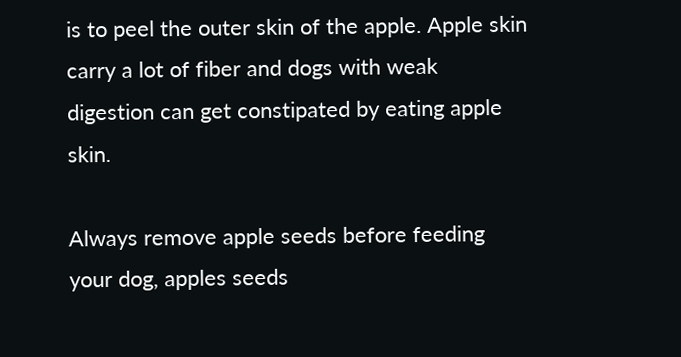is to peel the outer skin of the apple. Apple skin carry a lot of fiber and dogs with weak digestion can get constipated by eating apple skin.

Always remove apple seeds before feeding your dog, apples seeds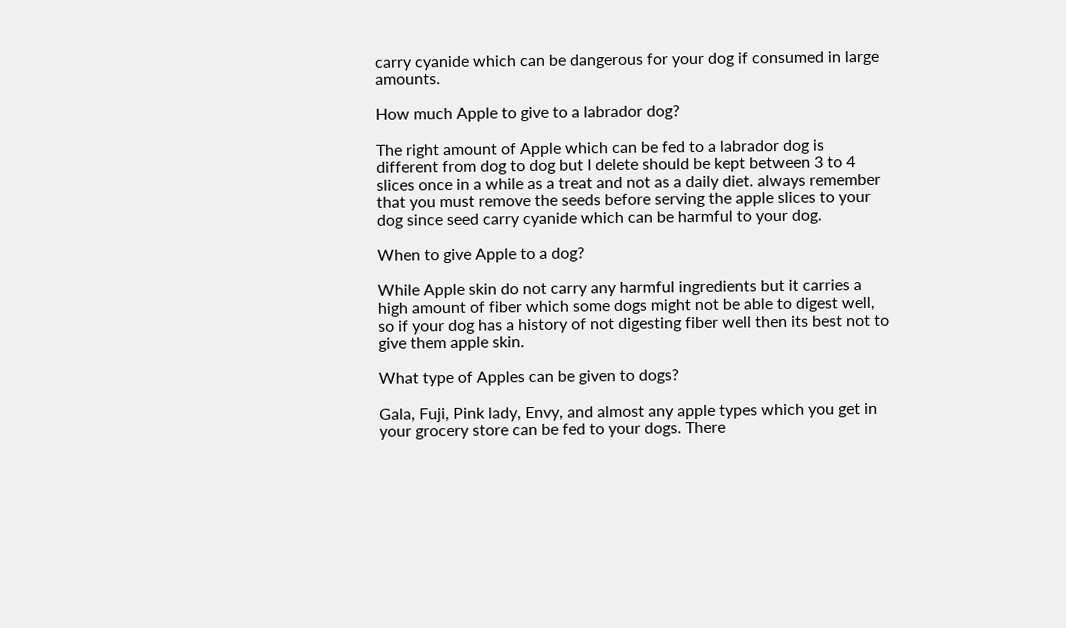carry cyanide which can be dangerous for your dog if consumed in large amounts.

How much Apple to give to a labrador dog?

The right amount of Apple which can be fed to a labrador dog is different from dog to dog but I delete should be kept between 3 to 4 slices once in a while as a treat and not as a daily diet. always remember that you must remove the seeds before serving the apple slices to your dog since seed carry cyanide which can be harmful to your dog.

When to give Apple to a dog?

While Apple skin do not carry any harmful ingredients but it carries a high amount of fiber which some dogs might not be able to digest well, so if your dog has a history of not digesting fiber well then its best not to give them apple skin.

What type of Apples can be given to dogs?

Gala, Fuji, Pink lady, Envy, and almost any apple types which you get in your grocery store can be fed to your dogs. There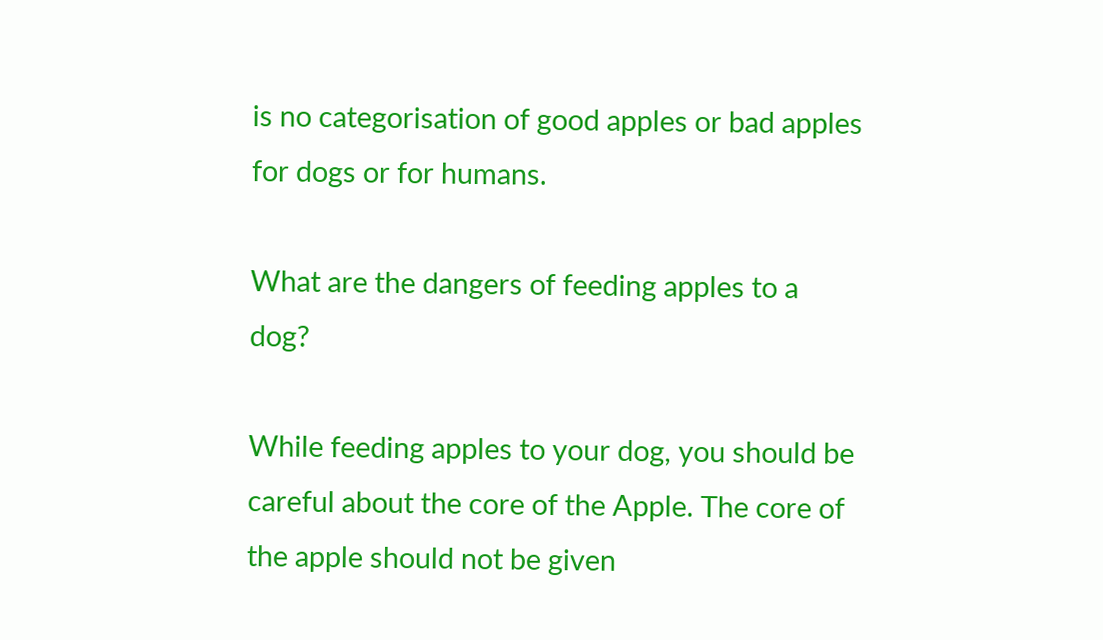is no categorisation of good apples or bad apples for dogs or for humans.

What are the dangers of feeding apples to a dog?

While feeding apples to your dog, you should be careful about the core of the Apple. The core of the apple should not be given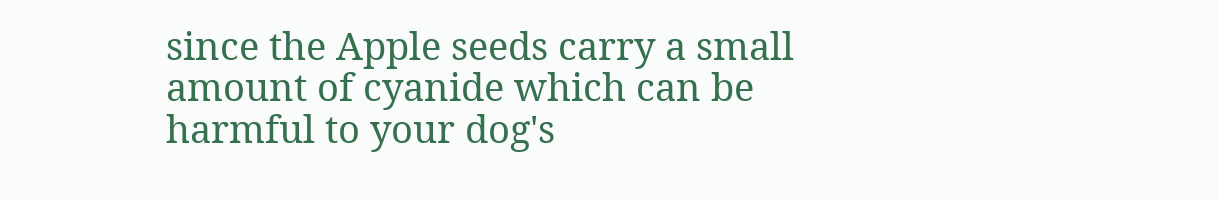since the Apple seeds carry a small amount of cyanide which can be harmful to your dog's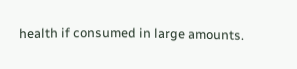health if consumed in large amounts.